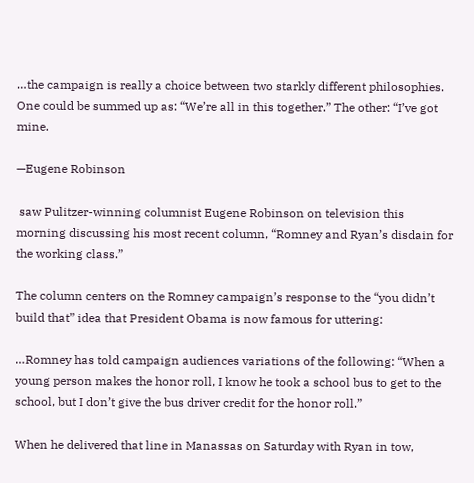…the campaign is really a choice between two starkly different philosophies. One could be summed up as: “We’re all in this together.” The other: “I’ve got mine.

—Eugene Robinson

 saw Pulitzer-winning columnist Eugene Robinson on television this morning discussing his most recent column, “Romney and Ryan’s disdain for the working class.”

The column centers on the Romney campaign’s response to the “you didn’t build that” idea that President Obama is now famous for uttering:

…Romney has told campaign audiences variations of the following: “When a young person makes the honor roll, I know he took a school bus to get to the school, but I don’t give the bus driver credit for the honor roll.”

When he delivered that line in Manassas on Saturday with Ryan in tow,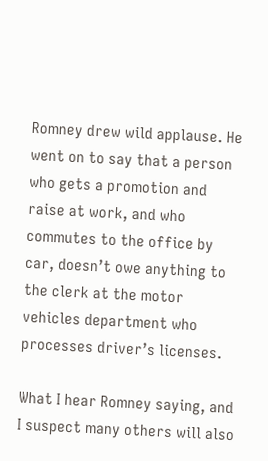Romney drew wild applause. He went on to say that a person who gets a promotion and raise at work, and who commutes to the office by car, doesn’t owe anything to the clerk at the motor vehicles department who processes driver’s licenses.

What I hear Romney saying, and I suspect many others will also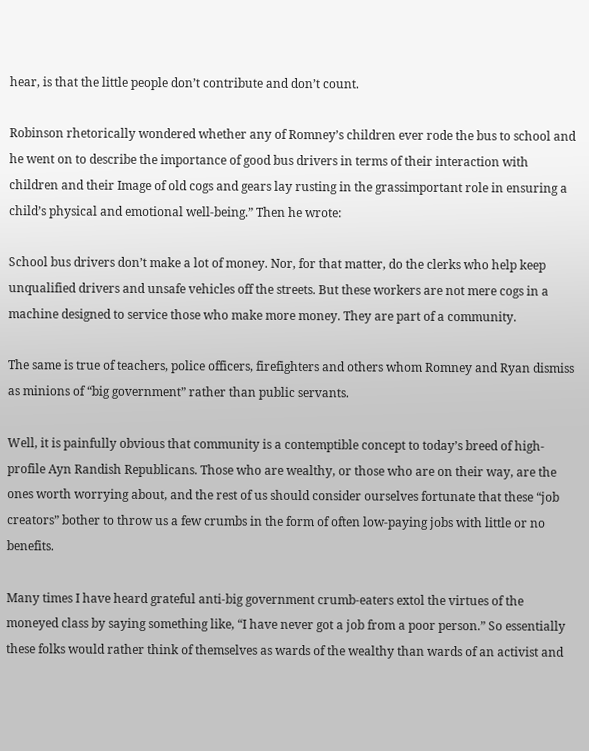hear, is that the little people don’t contribute and don’t count.

Robinson rhetorically wondered whether any of Romney’s children ever rode the bus to school and he went on to describe the importance of good bus drivers in terms of their interaction with children and their Image of old cogs and gears lay rusting in the grassimportant role in ensuring a child’s physical and emotional well-being.” Then he wrote:

School bus drivers don’t make a lot of money. Nor, for that matter, do the clerks who help keep unqualified drivers and unsafe vehicles off the streets. But these workers are not mere cogs in a machine designed to service those who make more money. They are part of a community.

The same is true of teachers, police officers, firefighters and others whom Romney and Ryan dismiss as minions of “big government” rather than public servants.

Well, it is painfully obvious that community is a contemptible concept to today’s breed of high-profile Ayn Randish Republicans. Those who are wealthy, or those who are on their way, are the ones worth worrying about, and the rest of us should consider ourselves fortunate that these “job creators” bother to throw us a few crumbs in the form of often low-paying jobs with little or no benefits.

Many times I have heard grateful anti-big government crumb-eaters extol the virtues of the moneyed class by saying something like, “I have never got a job from a poor person.” So essentially these folks would rather think of themselves as wards of the wealthy than wards of an activist and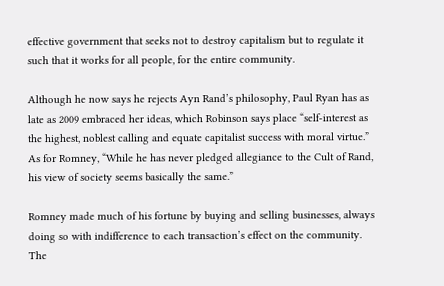effective government that seeks not to destroy capitalism but to regulate it such that it works for all people, for the entire community.

Although he now says he rejects Ayn Rand’s philosophy, Paul Ryan has as late as 2009 embraced her ideas, which Robinson says place “self-interest as the highest, noblest calling and equate capitalist success with moral virtue.” As for Romney, “While he has never pledged allegiance to the Cult of Rand, his view of society seems basically the same.”

Romney made much of his fortune by buying and selling businesses, always doing so with indifference to each transaction’s effect on the community. The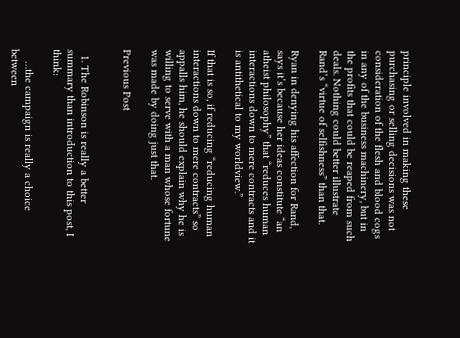principle involved in making these purchasing or selling decisions was not consideration of the flesh and blood cogs in any of the business machinery, but in the profits that could be reaped from such deals. Nothing could better illustrate Rand’s “virtue of selfishness” than that.

Ryan in denying his affection for Rand, says it’s because her ideas constitute “an atheist philosophy” that “reduces human interactions down to mere contracts and it is antithetical to my worldview.”

If that is so, if reducing “reducing human interactions down to mere contracts” so appalls him, he should explain why he is willing to serve with a man whose fortune was made by doing just that.

Previous Post


  1. The Robinson is really a better summary than introduction to this post, I think:

    …the campaign is really a choice between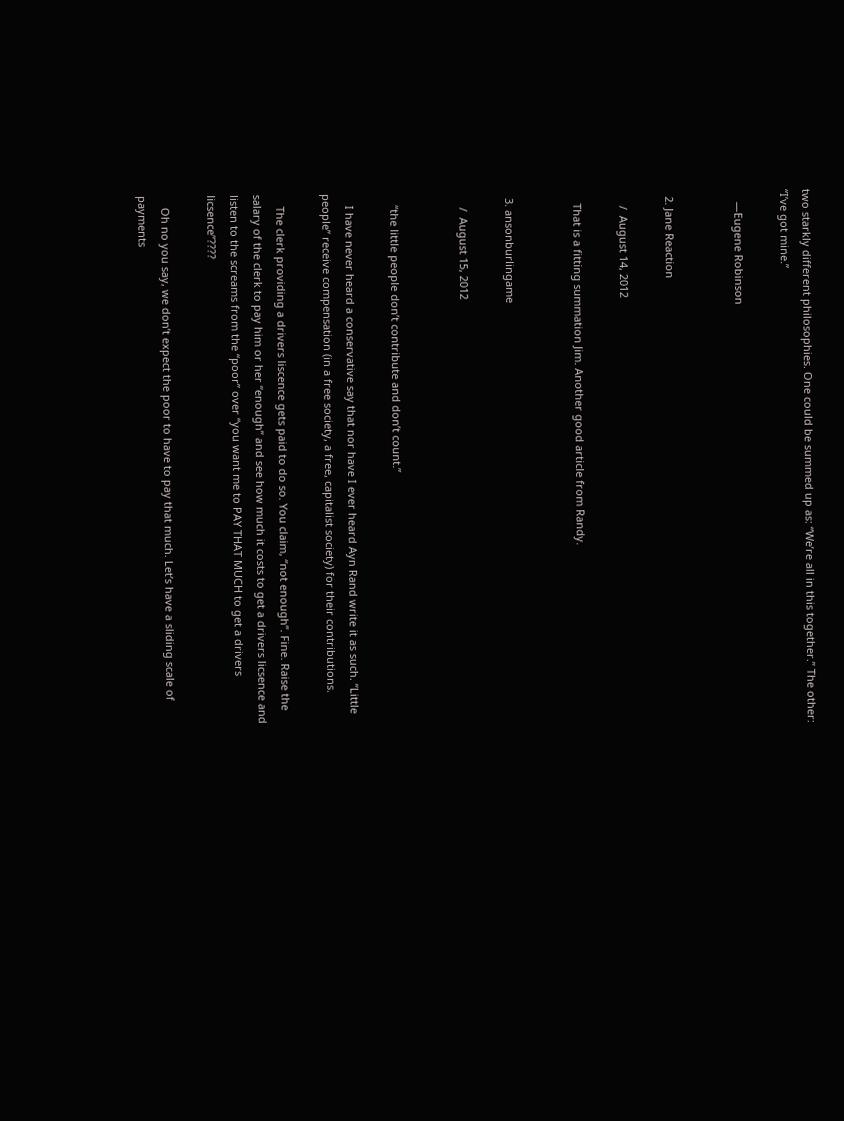two starkly different philosophies. One could be summed up as: “We’re all in this together.” The other: “I’ve got mine.”

    —Eugene Robinson


  2. Jane Reaction

     /  August 14, 2012

    That is a fitting summation Jim. Another good article from Randy.


  3. ansonburlingame

     /  August 15, 2012


    “the little people don’t contribute and don’t count.”

    I have never heard a conservative say that nor have I ever heard Ayn Rand write it as such. “Little people” receive compensation (in a free society, a free, capitalist society) for their contributions.

    The clerk providing a drivers liscence gets paid to do so. You claim, “not enough”. Fine. Raise the salary of the clerk to pay him or her “enough” and see how much it costs to get a drivers licsence and listen to the screams from the “poor” over “you want me to PAY THAT MUCH to get a drivers licsence”????

    Oh no you say, we don’t expect the poor to have to pay that much. Let’s have a sliding scale of payments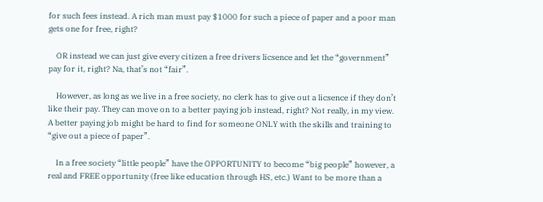for such fees instead. A rich man must pay $1000 for such a piece of paper and a poor man gets one for free, right?

    OR instead we can just give every citizen a free drivers licsence and let the “government” pay for it, right? Na, that’s not “fair”.

    However, as long as we live in a free society, no clerk has to give out a licsence if they don’t like their pay. They can move on to a better paying job instead, right? Not really, in my view. A better paying job might be hard to find for someone ONLY with the skills and training to “give out a piece of paper”.

    In a free society “little people” have the OPPORTUNITY to become “big people” however, a real and FREE opportunity (free like education through HS, etc.) Want to be more than a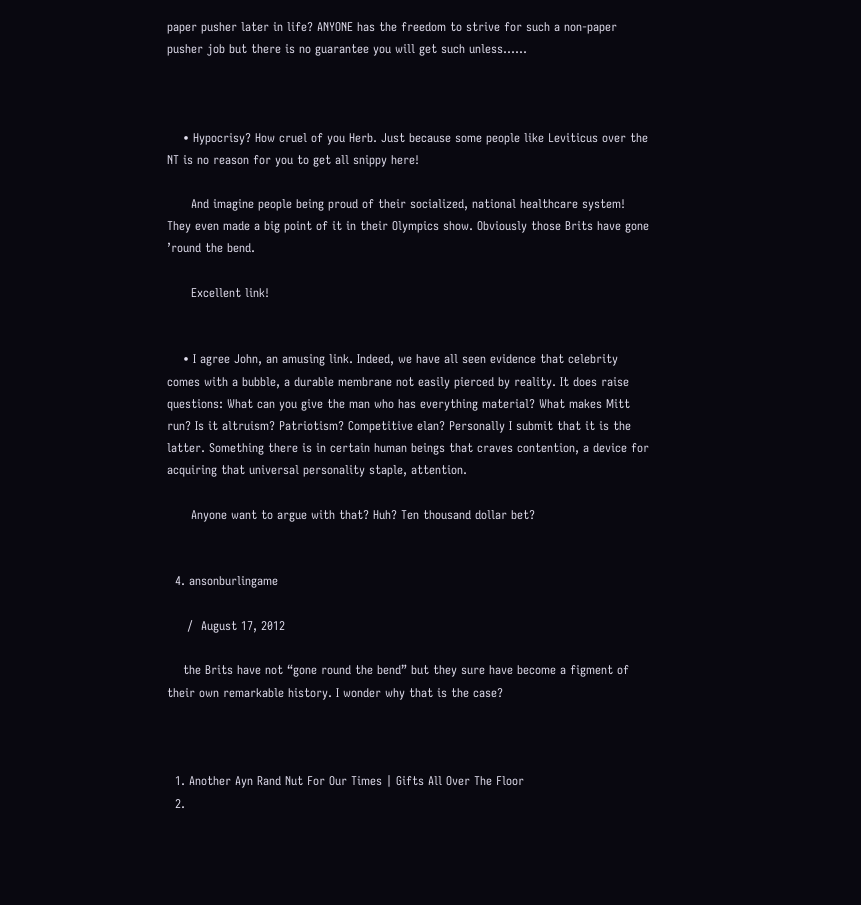paper pusher later in life? ANYONE has the freedom to strive for such a non-paper pusher job but there is no guarantee you will get such unless……



    • Hypocrisy? How cruel of you Herb. Just because some people like Leviticus over the NT is no reason for you to get all snippy here!

      And imagine people being proud of their socialized, national healthcare system! They even made a big point of it in their Olympics show. Obviously those Brits have gone ’round the bend.

      Excellent link!


    • I agree John, an amusing link. Indeed, we have all seen evidence that celebrity comes with a bubble, a durable membrane not easily pierced by reality. It does raise questions: What can you give the man who has everything material? What makes Mitt run? Is it altruism? Patriotism? Competitive elan? Personally I submit that it is the latter. Something there is in certain human beings that craves contention, a device for acquiring that universal personality staple, attention.

      Anyone want to argue with that? Huh? Ten thousand dollar bet?


  4. ansonburlingame

     /  August 17, 2012

    the Brits have not “gone round the bend” but they sure have become a figment of their own remarkable history. I wonder why that is the case?



  1. Another Ayn Rand Nut For Our Times | Gifts All Over The Floor
  2.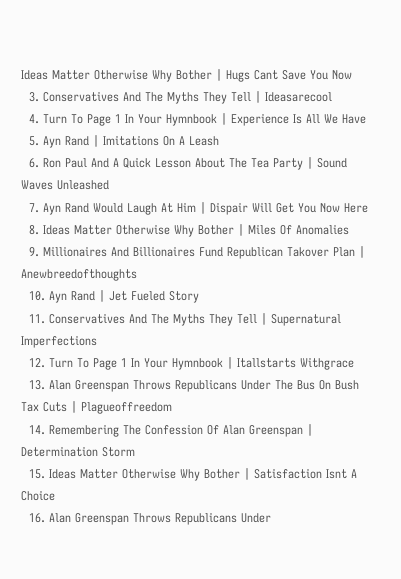Ideas Matter Otherwise Why Bother | Hugs Cant Save You Now
  3. Conservatives And The Myths They Tell | Ideasarecool
  4. Turn To Page 1 In Your Hymnbook | Experience Is All We Have
  5. Ayn Rand | Imitations On A Leash
  6. Ron Paul And A Quick Lesson About The Tea Party | Sound Waves Unleashed
  7. Ayn Rand Would Laugh At Him | Dispair Will Get You Now Here
  8. Ideas Matter Otherwise Why Bother | Miles Of Anomalies
  9. Millionaires And Billionaires Fund Republican Takover Plan | Anewbreedofthoughts
  10. Ayn Rand | Jet Fueled Story
  11. Conservatives And The Myths They Tell | Supernatural Imperfections
  12. Turn To Page 1 In Your Hymnbook | Itallstarts Withgrace
  13. Alan Greenspan Throws Republicans Under The Bus On Bush Tax Cuts | Plagueoffreedom
  14. Remembering The Confession Of Alan Greenspan | Determination Storm
  15. Ideas Matter Otherwise Why Bother | Satisfaction Isnt A Choice
  16. Alan Greenspan Throws Republicans Under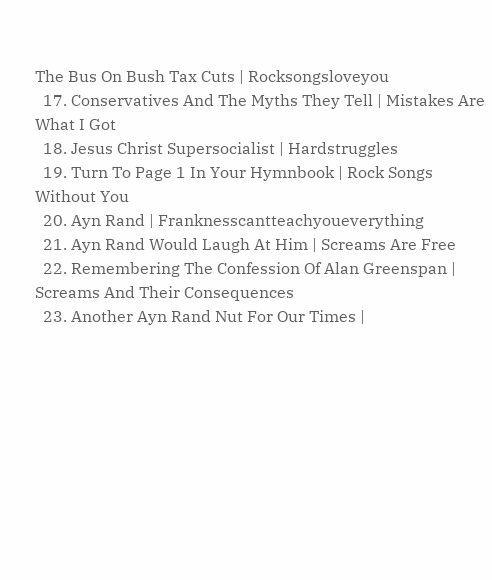The Bus On Bush Tax Cuts | Rocksongsloveyou
  17. Conservatives And The Myths They Tell | Mistakes Are What I Got
  18. Jesus Christ Supersocialist | Hardstruggles
  19. Turn To Page 1 In Your Hymnbook | Rock Songs Without You
  20. Ayn Rand | Franknesscantteachyoueverything
  21. Ayn Rand Would Laugh At Him | Screams Are Free
  22. Remembering The Confession Of Alan Greenspan | Screams And Their Consequences
  23. Another Ayn Rand Nut For Our Times |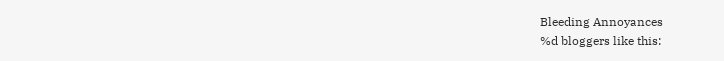Bleeding Annoyances
%d bloggers like this: